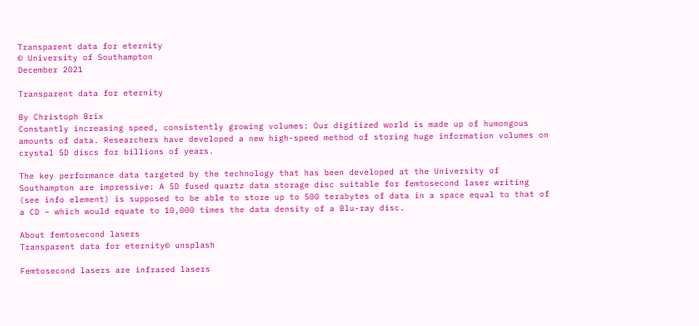Transparent data for eternity
© University of Southampton
December 2021

Transparent data for eternity

By Christoph Brix
Constantly increasing speed, consistently growing volumes: Our digitized world is made up of humongous amounts of data. Researchers have developed a new high-speed method of storing huge information volumes on crystal 5D discs for billions of years.

The key performance data targeted by the technology that has been developed at the University of Southampton are impressive: A 5D fused quartz data storage disc suitable for femtosecond laser writing (see info element) is supposed to be able to store up to 500 terabytes of data in a space equal to that of a CD – which would equate to 10,000 times the data density of a Blu-ray disc.

About femtosecond lasers
Transparent data for eternity© unsplash

Femtosecond lasers are infrared lasers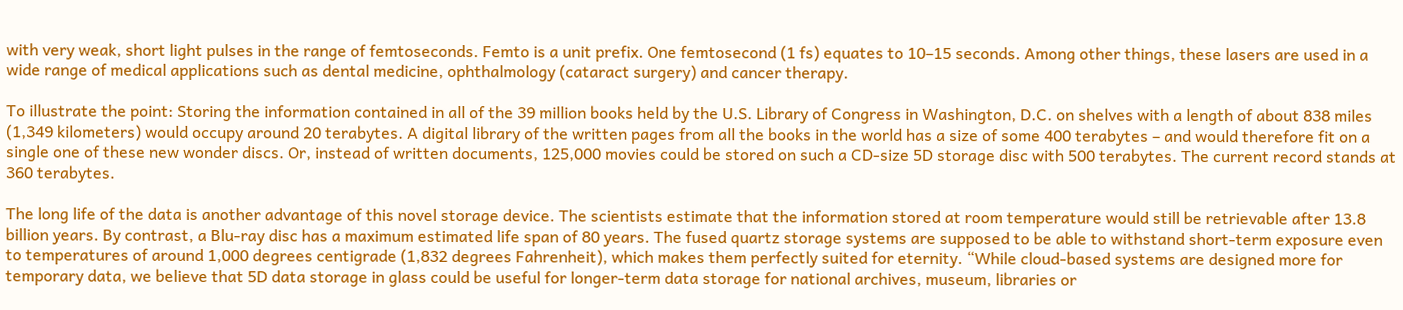with very weak, short light pulses in the range of femtoseconds. Femto is a unit prefix. One femtosecond (1 fs) equates to 10–15 seconds. Among other things, these lasers are used in a wide range of medical applications such as dental medicine, ophthalmology (cataract surgery) and cancer therapy.

To illustrate the point: Storing the information contained in all of the 39 million books held by the U.S. Library of Congress in Washington, D.C. on shelves with a length of about 838 miles (1,349 kilometers) would occupy around 20 terabytes. A digital library of the written pages from all the books in the world has a size of some 400 terabytes – and would therefore fit on a single one of these new wonder discs. Or, instead of written documents, 125,000 movies could be stored on such a CD-size 5D storage disc with 500 terabytes. The current record stands at 360 terabytes.

The long life of the data is another advantage of this novel storage device. The scientists estimate that the information stored at room temperature would still be retrievable after 13.8 billion years. By contrast, a Blu-ray disc has a maximum estimated life span of 80 years. The fused quartz storage systems are supposed to be able to withstand short-term exposure even to temperatures of around 1,000 degrees centigrade (1,832 degrees Fahrenheit), which makes them perfectly suited for eternity. “While cloud-based systems are designed more for temporary data, we believe that 5D data storage in glass could be useful for longer-term data storage for national archives, museum, libraries or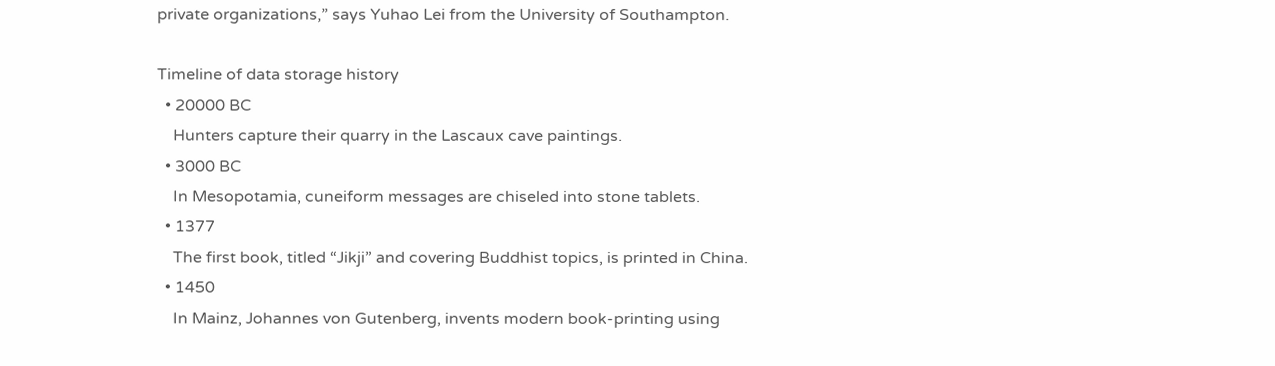private organizations,” says Yuhao Lei from the University of Southampton.

Timeline of data storage history
  • 20000 BC
    Hunters capture their quarry in the Lascaux cave paintings.
  • 3000 BC
    In Mesopotamia, cuneiform messages are chiseled into stone tablets.
  • 1377
    The first book, titled “Jikji” and covering Buddhist topics, is printed in China.
  • 1450
    In Mainz, Johannes von Gutenberg, invents modern book-printing using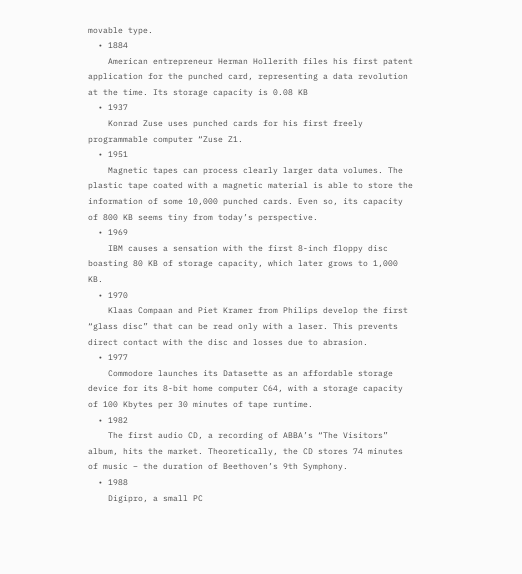movable type.
  • 1884
    American entrepreneur Herman Hollerith files his first patent application for the punched card, representing a data revolution at the time. Its storage capacity is 0.08 KB
  • 1937
    Konrad Zuse uses punched cards for his first freely programmable computer “Zuse Z1.
  • 1951
    Magnetic tapes can process clearly larger data volumes. The plastic tape coated with a magnetic material is able to store the information of some 10,000 punched cards. Even so, its capacity of 800 KB seems tiny from today’s perspective.
  • 1969
    IBM causes a sensation with the first 8-inch floppy disc boasting 80 KB of storage capacity, which later grows to 1,000 KB.
  • 1970
    Klaas Compaan and Piet Kramer from Philips develop the first “glass disc” that can be read only with a laser. This prevents direct contact with the disc and losses due to abrasion.
  • 1977
    Commodore launches its Datasette as an affordable storage device for its 8-bit home computer C64, with a storage capacity of 100 Kbytes per 30 minutes of tape runtime.
  • 1982
    The first audio CD, a recording of ABBA’s “The Visitors” album, hits the market. Theoretically, the CD stores 74 minutes of music – the duration of Beethoven’s 9th Symphony.
  • 1988
    Digipro, a small PC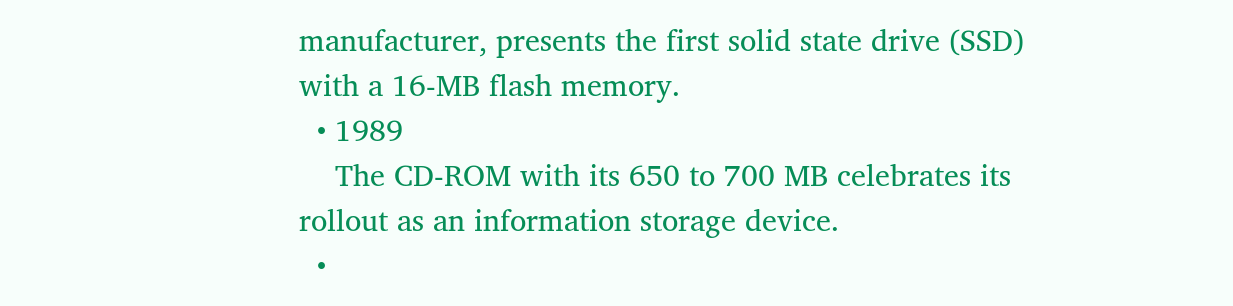manufacturer, presents the first solid state drive (SSD) with a 16-MB flash memory.
  • 1989
    The CD-ROM with its 650 to 700 MB celebrates its rollout as an information storage device.
  •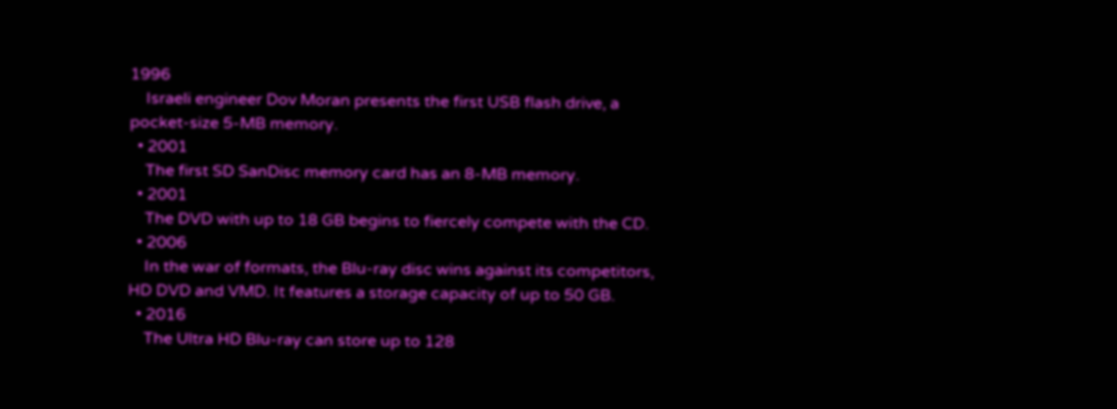1996
    Israeli engineer Dov Moran presents the first USB flash drive, a pocket-size 5-MB memory.
  • 2001
    The first SD SanDisc memory card has an 8-MB memory.
  • 2001
    The DVD with up to 18 GB begins to fiercely compete with the CD.
  • 2006
    In the war of formats, the Blu-ray disc wins against its competitors, HD DVD and VMD. It features a storage capacity of up to 50 GB.
  • 2016
    The Ultra HD Blu-ray can store up to 128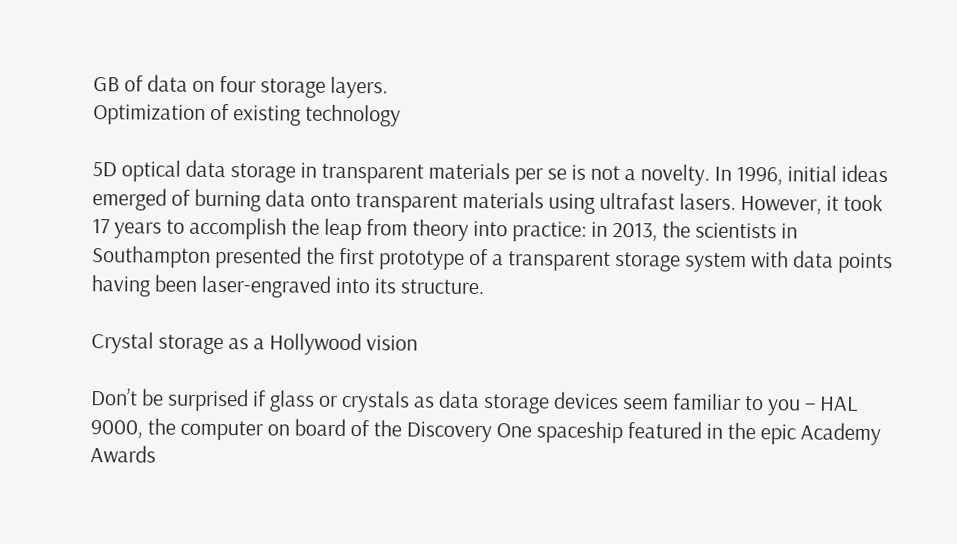GB of data on four storage layers.
Optimization of existing technology

5D optical data storage in transparent materials per se is not a novelty. In 1996, initial ideas emerged of burning data onto transparent materials using ultrafast lasers. However, it took 17 years to accomplish the leap from theory into practice: in 2013, the scientists in Southampton presented the first prototype of a transparent storage system with data points having been laser-engraved into its structure.

Crystal storage as a Hollywood vision

Don’t be surprised if glass or crystals as data storage devices seem familiar to you – HAL 9000, the computer on board of the Discovery One spaceship featured in the epic Academy Awards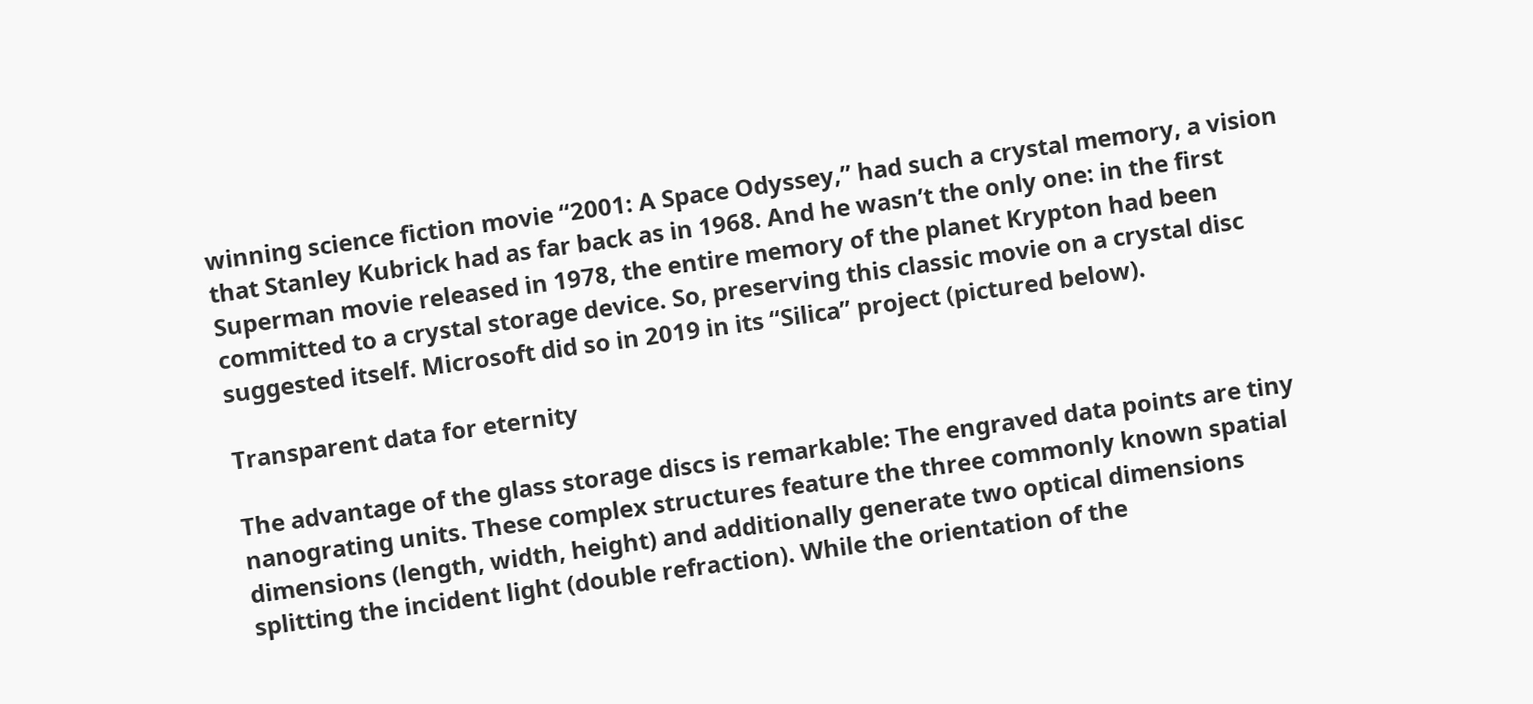winning science fiction movie “2001: A Space Odyssey,” had such a crystal memory, a vision that Stanley Kubrick had as far back as in 1968. And he wasn’t the only one: in the first Superman movie released in 1978, the entire memory of the planet Krypton had been committed to a crystal storage device. So, preserving this classic movie on a crystal disc suggested itself. Microsoft did so in 2019 in its “Silica” project (pictured below).

Transparent data for eternity

The advantage of the glass storage discs is remarkable: The engraved data points are tiny nanograting units. These complex structures feature the three commonly known spatial dimensions (length, width, height) and additionally generate two optical dimensions splitting the incident light (double refraction). While the orientation of the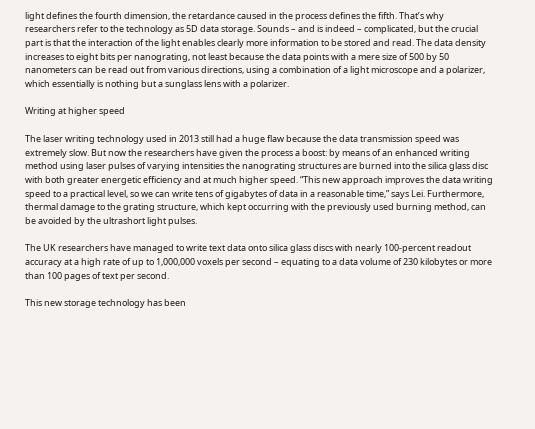light defines the fourth dimension, the retardance caused in the process defines the fifth. That’s why researchers refer to the technology as 5D data storage. Sounds – and is indeed – complicated, but the crucial part is that the interaction of the light enables clearly more information to be stored and read. The data density increases to eight bits per nanograting, not least because the data points with a mere size of 500 by 50 nanometers can be read out from various directions, using a combination of a light microscope and a polarizer, which essentially is nothing but a sunglass lens with a polarizer.

Writing at higher speed

The laser writing technology used in 2013 still had a huge flaw because the data transmission speed was extremely slow. But now the researchers have given the process a boost: by means of an enhanced writing method using laser pulses of varying intensities the nanograting structures are burned into the silica glass disc with both greater energetic efficiency and at much higher speed. “This new approach improves the data writing speed to a practical level, so we can write tens of gigabytes of data in a reasonable time,” says Lei. Furthermore, thermal damage to the grating structure, which kept occurring with the previously used burning method, can be avoided by the ultrashort light pulses.

The UK researchers have managed to write text data onto silica glass discs with nearly 100-percent readout accuracy at a high rate of up to 1,000,000 voxels per second – equating to a data volume of 230 kilobytes or more than 100 pages of text per second.

This new storage technology has been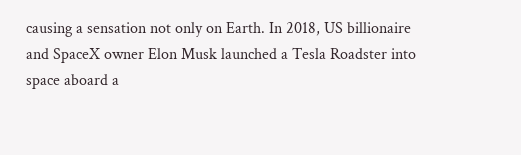causing a sensation not only on Earth. In 2018, US billionaire and SpaceX owner Elon Musk launched a Tesla Roadster into space aboard a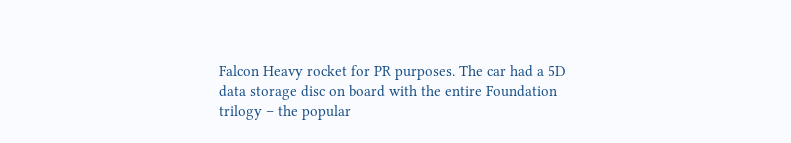Falcon Heavy rocket for PR purposes. The car had a 5D data storage disc on board with the entire Foundation trilogy – the popular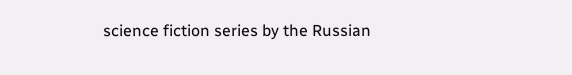science fiction series by the Russian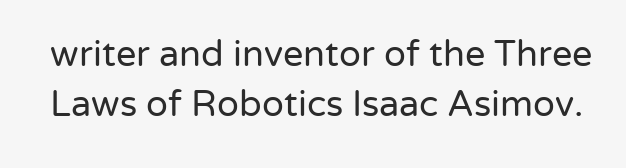writer and inventor of the Three Laws of Robotics Isaac Asimov.